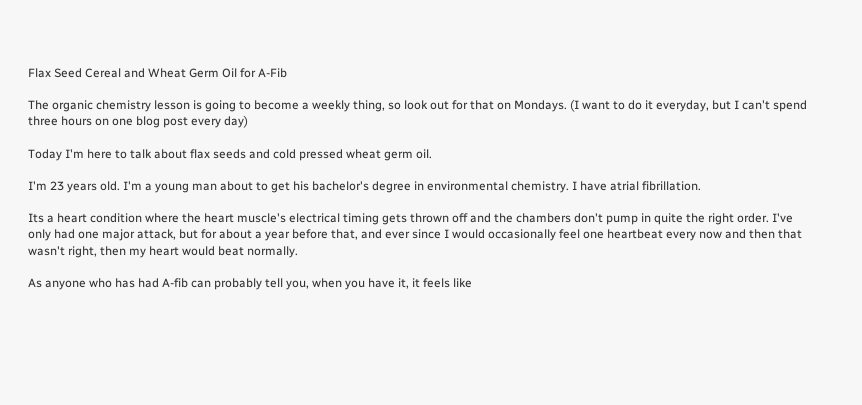Flax Seed Cereal and Wheat Germ Oil for A-Fib

The organic chemistry lesson is going to become a weekly thing, so look out for that on Mondays. (I want to do it everyday, but I can't spend three hours on one blog post every day)

Today I'm here to talk about flax seeds and cold pressed wheat germ oil.

I'm 23 years old. I'm a young man about to get his bachelor's degree in environmental chemistry. I have atrial fibrillation.

Its a heart condition where the heart muscle's electrical timing gets thrown off and the chambers don't pump in quite the right order. I've only had one major attack, but for about a year before that, and ever since I would occasionally feel one heartbeat every now and then that wasn't right, then my heart would beat normally.

As anyone who has had A-fib can probably tell you, when you have it, it feels like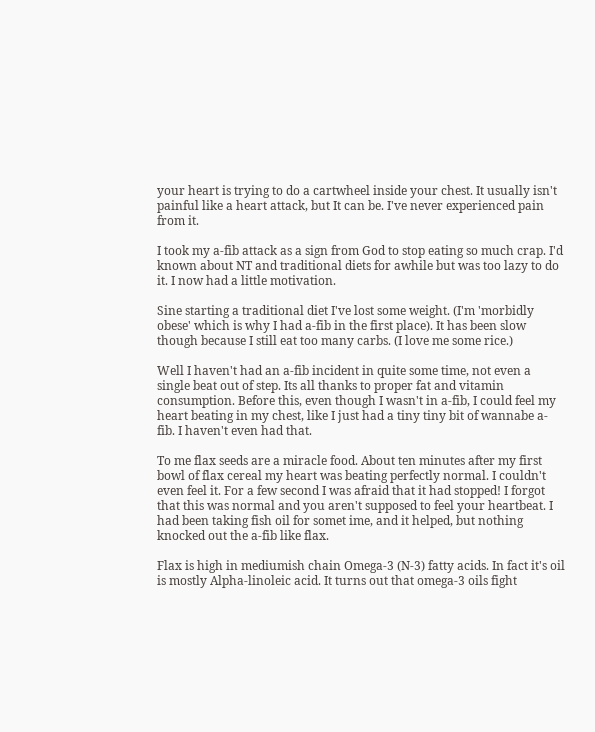your heart is trying to do a cartwheel inside your chest. It usually isn't painful like a heart attack, but It can be. I've never experienced pain from it.

I took my a-fib attack as a sign from God to stop eating so much crap. I'd known about NT and traditional diets for awhile but was too lazy to do it. I now had a little motivation.

Sine starting a traditional diet I've lost some weight. (I'm 'morbidly obese' which is why I had a-fib in the first place). It has been slow though because I still eat too many carbs. (I love me some rice.)

Well I haven't had an a-fib incident in quite some time, not even a single beat out of step. Its all thanks to proper fat and vitamin consumption. Before this, even though I wasn't in a-fib, I could feel my heart beating in my chest, like I just had a tiny tiny bit of wannabe a-fib. I haven't even had that.

To me flax seeds are a miracle food. About ten minutes after my first bowl of flax cereal my heart was beating perfectly normal. I couldn't even feel it. For a few second I was afraid that it had stopped! I forgot that this was normal and you aren't supposed to feel your heartbeat. I had been taking fish oil for somet ime, and it helped, but nothing knocked out the a-fib like flax.

Flax is high in mediumish chain Omega-3 (N-3) fatty acids. In fact it's oil is mostly Alpha-linoleic acid. It turns out that omega-3 oils fight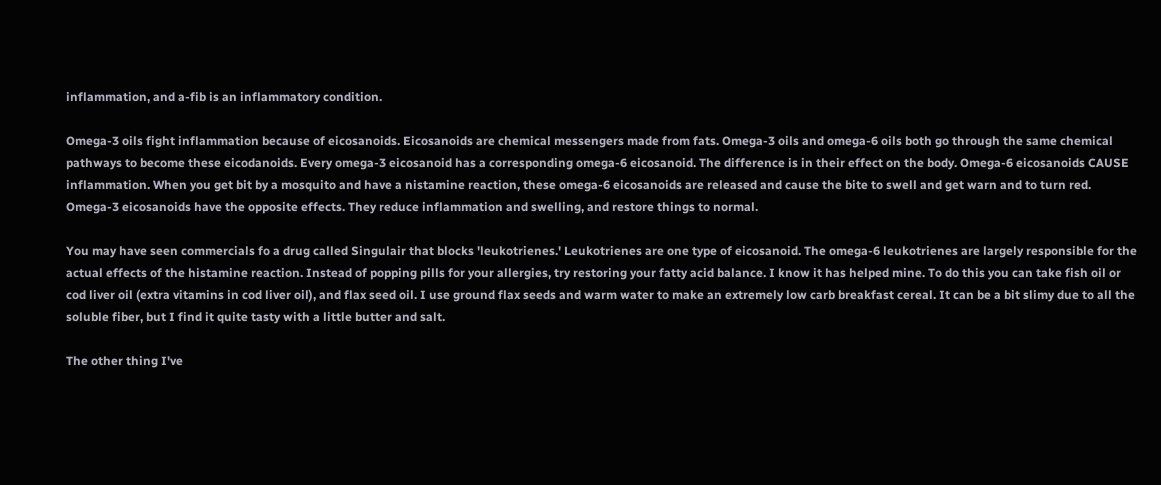inflammation, and a-fib is an inflammatory condition.

Omega-3 oils fight inflammation because of eicosanoids. Eicosanoids are chemical messengers made from fats. Omega-3 oils and omega-6 oils both go through the same chemical pathways to become these eicodanoids. Every omega-3 eicosanoid has a corresponding omega-6 eicosanoid. The difference is in their effect on the body. Omega-6 eicosanoids CAUSE inflammation. When you get bit by a mosquito and have a nistamine reaction, these omega-6 eicosanoids are released and cause the bite to swell and get warn and to turn red. Omega-3 eicosanoids have the opposite effects. They reduce inflammation and swelling, and restore things to normal.

You may have seen commercials fo a drug called Singulair that blocks 'leukotrienes.' Leukotrienes are one type of eicosanoid. The omega-6 leukotrienes are largely responsible for the actual effects of the histamine reaction. Instead of popping pills for your allergies, try restoring your fatty acid balance. I know it has helped mine. To do this you can take fish oil or cod liver oil (extra vitamins in cod liver oil), and flax seed oil. I use ground flax seeds and warm water to make an extremely low carb breakfast cereal. It can be a bit slimy due to all the soluble fiber, but I find it quite tasty with a little butter and salt.

The other thing I've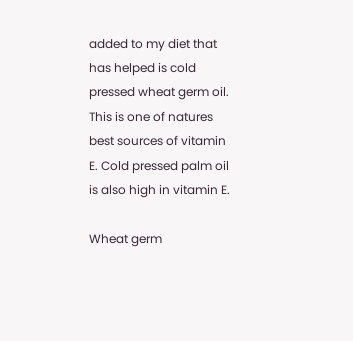added to my diet that has helped is cold pressed wheat germ oil. This is one of natures best sources of vitamin E. Cold pressed palm oil is also high in vitamin E.

Wheat germ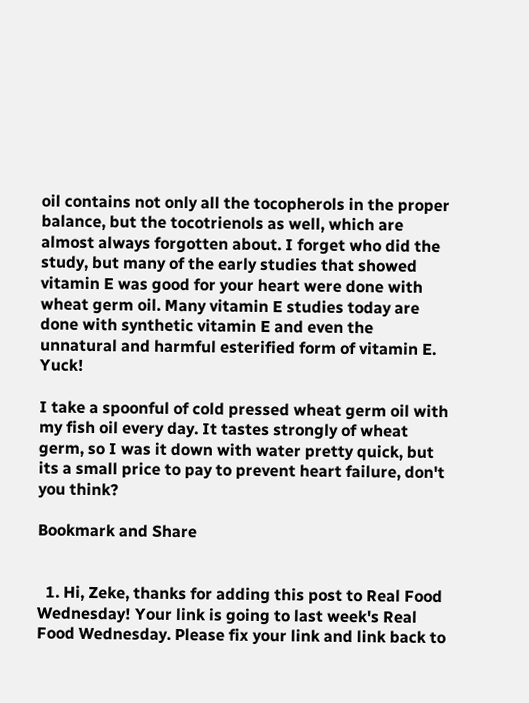oil contains not only all the tocopherols in the proper balance, but the tocotrienols as well, which are almost always forgotten about. I forget who did the study, but many of the early studies that showed vitamin E was good for your heart were done with wheat germ oil. Many vitamin E studies today are done with synthetic vitamin E and even the unnatural and harmful esterified form of vitamin E. Yuck!

I take a spoonful of cold pressed wheat germ oil with my fish oil every day. It tastes strongly of wheat germ, so I was it down with water pretty quick, but its a small price to pay to prevent heart failure, don't you think?

Bookmark and Share


  1. Hi, Zeke, thanks for adding this post to Real Food Wednesday! Your link is going to last week's Real Food Wednesday. Please fix your link and link back to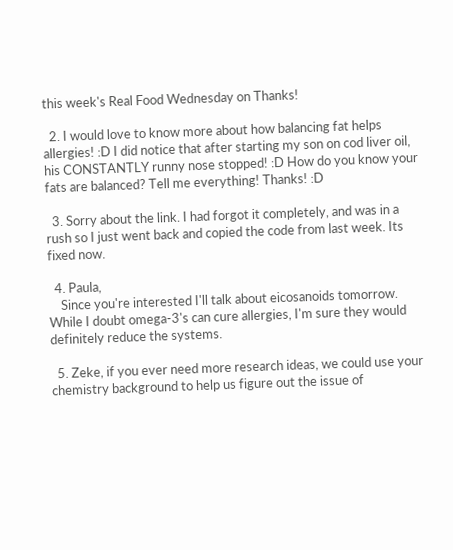this week's Real Food Wednesday on Thanks!

  2. I would love to know more about how balancing fat helps allergies! :D I did notice that after starting my son on cod liver oil, his CONSTANTLY runny nose stopped! :D How do you know your fats are balanced? Tell me everything! Thanks! :D

  3. Sorry about the link. I had forgot it completely, and was in a rush so I just went back and copied the code from last week. Its fixed now.

  4. Paula,
    Since you're interested I'll talk about eicosanoids tomorrow. While I doubt omega-3's can cure allergies, I'm sure they would definitely reduce the systems.

  5. Zeke, if you ever need more research ideas, we could use your chemistry background to help us figure out the issue of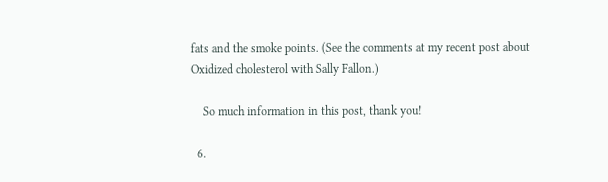fats and the smoke points. (See the comments at my recent post about Oxidized cholesterol with Sally Fallon.)

    So much information in this post, thank you!

  6.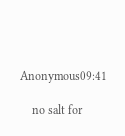Anonymous09:41

    no salt for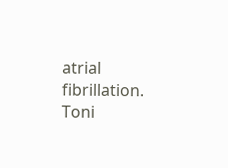atrial fibrillation. Toni